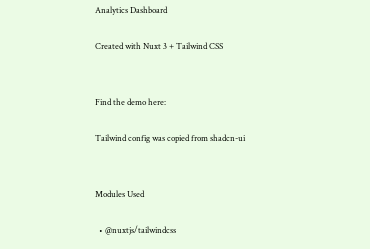Analytics Dashboard

Created with Nuxt 3 + Tailwind CSS


Find the demo here:

Tailwind config was copied from shadcn-ui


Modules Used

  • @nuxtjs/tailwindcss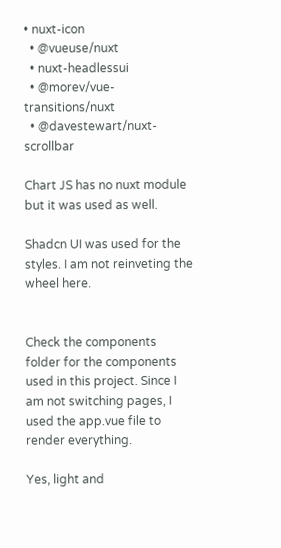• nuxt-icon
  • @vueuse/nuxt
  • nuxt-headlessui
  • @morev/vue-transitions/nuxt
  • @davestewart/nuxt-scrollbar

Chart JS has no nuxt module but it was used as well.

Shadcn UI was used for the styles. I am not reinveting the wheel here.


Check the components folder for the components used in this project. Since I am not switching pages, I used the app.vue file to render everything.

Yes, light and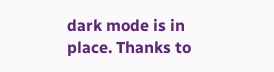dark mode is in place. Thanks to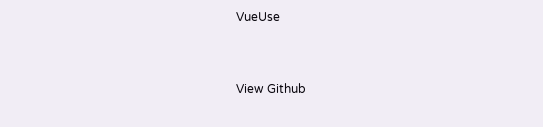VueUse


View Github